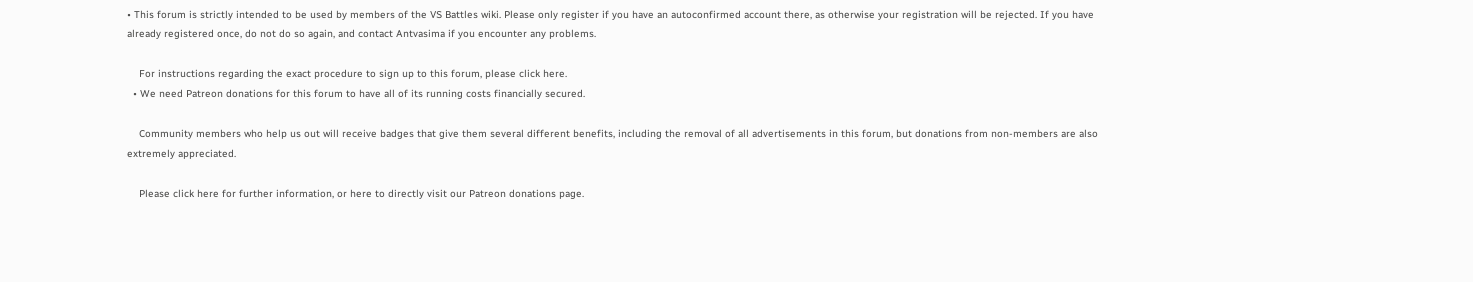• This forum is strictly intended to be used by members of the VS Battles wiki. Please only register if you have an autoconfirmed account there, as otherwise your registration will be rejected. If you have already registered once, do not do so again, and contact Antvasima if you encounter any problems.

    For instructions regarding the exact procedure to sign up to this forum, please click here.
  • We need Patreon donations for this forum to have all of its running costs financially secured.

    Community members who help us out will receive badges that give them several different benefits, including the removal of all advertisements in this forum, but donations from non-members are also extremely appreciated.

    Please click here for further information, or here to directly visit our Patreon donations page.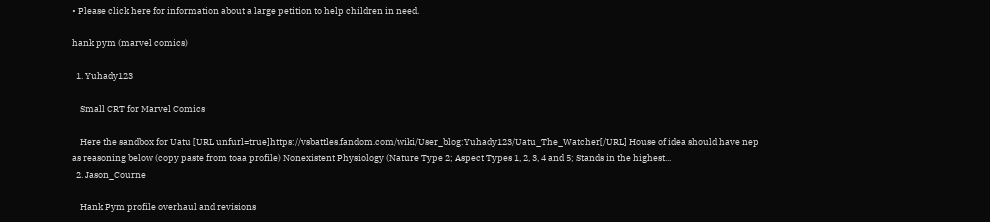• Please click here for information about a large petition to help children in need.

hank pym (marvel comics)

  1. Yuhady123

    Small CRT for Marvel Comics

    Here the sandbox for Uatu [URL unfurl=true]https://vsbattles.fandom.com/wiki/User_blog:Yuhady123/Uatu_The_Watcher[/URL] House of idea should have nep as reasoning below (copy paste from toaa profile) Nonexistent Physiology (Nature Type 2; Aspect Types 1, 2, 3, 4 and 5; Stands in the highest...
  2. Jason_Courne

    Hank Pym profile overhaul and revisions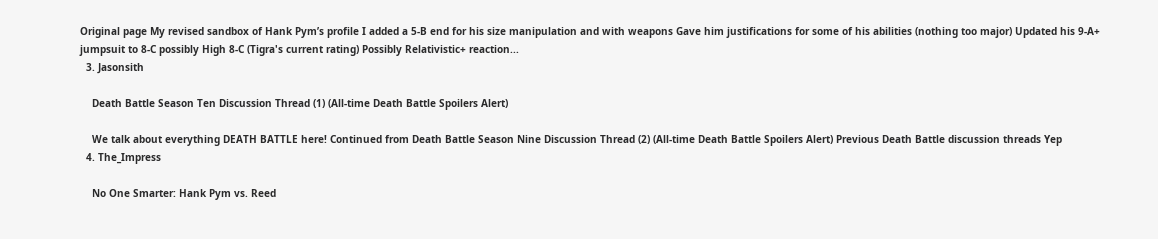Original page My revised sandbox of Hank Pym’s profile I added a 5-B end for his size manipulation and with weapons Gave him justifications for some of his abilities (nothing too major) Updated his 9-A+ jumpsuit to 8-C possibly High 8-C (Tigra's current rating) Possibly Relativistic+ reaction...
  3. Jasonsith

    Death Battle Season Ten Discussion Thread (1) (All-time Death Battle Spoilers Alert)

    We talk about everything DEATH BATTLE here! Continued from Death Battle Season Nine Discussion Thread (2) (All-time Death Battle Spoilers Alert) Previous Death Battle discussion threads Yep
  4. The_Impress

    No One Smarter: Hank Pym vs. Reed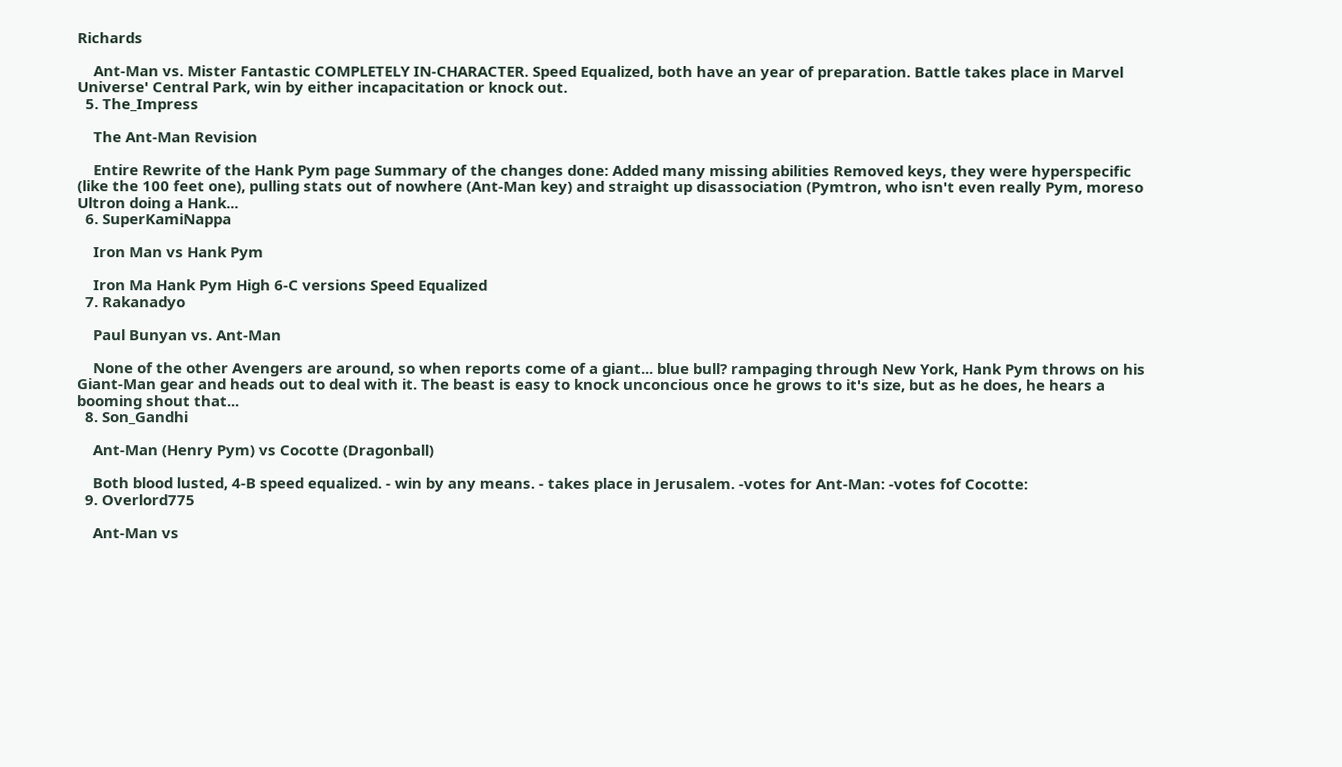Richards

    Ant-Man vs. Mister Fantastic COMPLETELY IN-CHARACTER. Speed Equalized, both have an year of preparation. Battle takes place in Marvel Universe' Central Park, win by either incapacitation or knock out.
  5. The_Impress

    The Ant-Man Revision

    Entire Rewrite of the Hank Pym page Summary of the changes done: Added many missing abilities Removed keys, they were hyperspecific (like the 100 feet one), pulling stats out of nowhere (Ant-Man key) and straight up disassociation (Pymtron, who isn't even really Pym, moreso Ultron doing a Hank...
  6. SuperKamiNappa

    Iron Man vs Hank Pym

    Iron Ma Hank Pym High 6-C versions Speed Equalized
  7. Rakanadyo

    Paul Bunyan vs. Ant-Man

    None of the other Avengers are around, so when reports come of a giant... blue bull? rampaging through New York, Hank Pym throws on his Giant-Man gear and heads out to deal with it. The beast is easy to knock unconcious once he grows to it's size, but as he does, he hears a booming shout that...
  8. Son_Gandhi

    Ant-Man (Henry Pym) vs Cocotte (Dragonball)

    Both blood lusted, 4-B speed equalized. - win by any means. - takes place in Jerusalem. -votes for Ant-Man: -votes fof Cocotte:
  9. Overlord775

    Ant-Man vs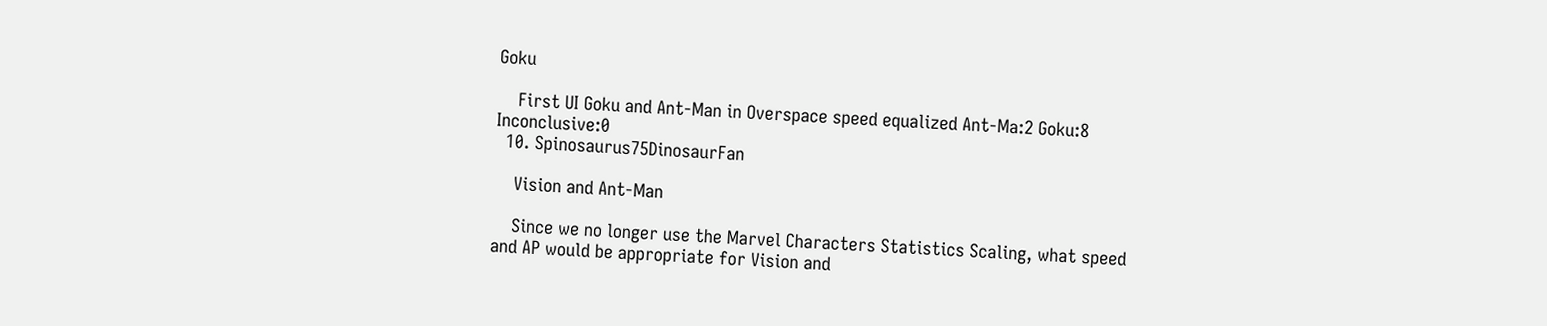Goku

    First UI Goku and Ant-Man in Overspace speed equalized Ant-Ma:2 Goku:8 Inconclusive:0
  10. Spinosaurus75DinosaurFan

    Vision and Ant-Man

    Since we no longer use the Marvel Characters Statistics Scaling, what speed and AP would be appropriate for Vision and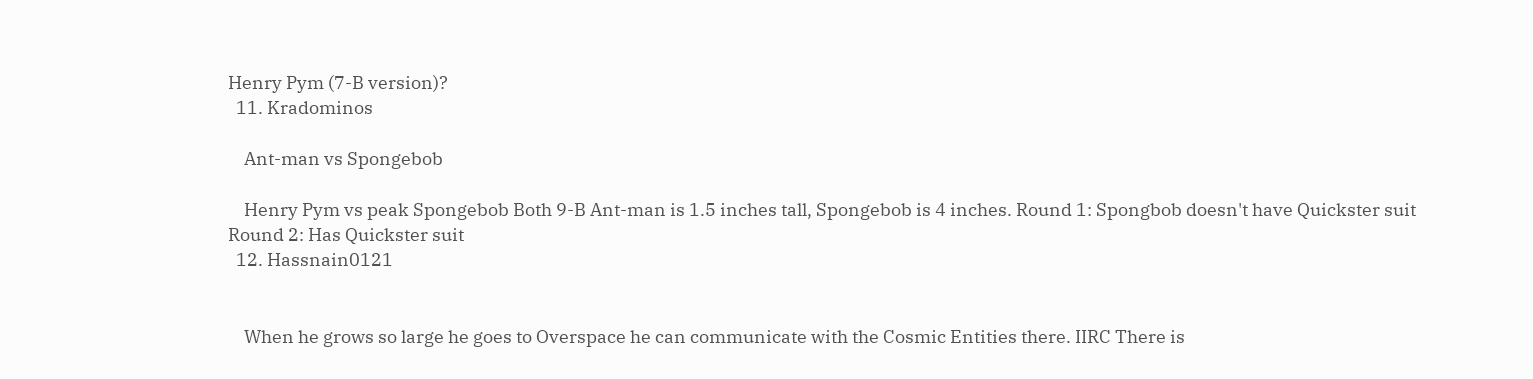Henry Pym (7-B version)?
  11. Kradominos

    Ant-man vs Spongebob

    Henry Pym vs peak Spongebob Both 9-B Ant-man is 1.5 inches tall, Spongebob is 4 inches. Round 1: Spongbob doesn't have Quickster suit Round 2: Has Quickster suit
  12. Hassnain0121


    When he grows so large he goes to Overspace he can communicate with the Cosmic Entities there. IIRC There is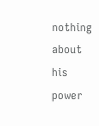nothing about his power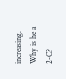increasing. Why is he a 2-C?